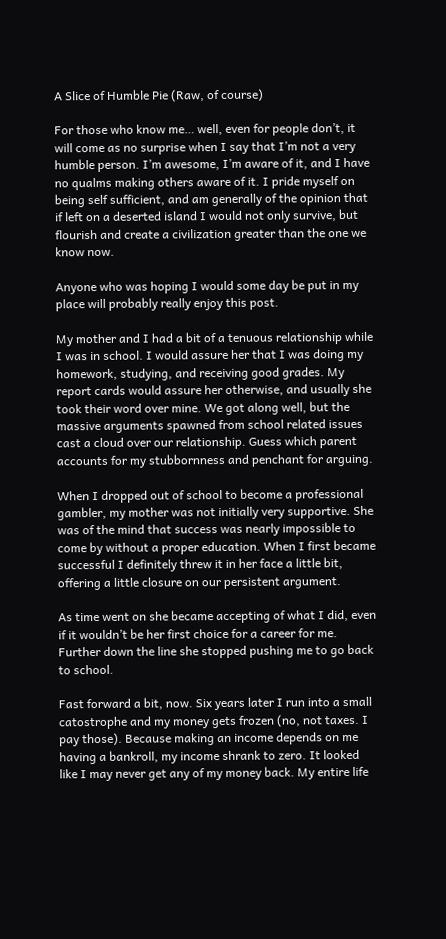A Slice of Humble Pie (Raw, of course)

For those who know me… well, even for people don’t, it will come as no surprise when I say that I’m not a very humble person. I’m awesome, I’m aware of it, and I have no qualms making others aware of it. I pride myself on being self sufficient, and am generally of the opinion that if left on a deserted island I would not only survive, but flourish and create a civilization greater than the one we know now.

Anyone who was hoping I would some day be put in my place will probably really enjoy this post.

My mother and I had a bit of a tenuous relationship while I was in school. I would assure her that I was doing my homework, studying, and receiving good grades. My report cards would assure her otherwise, and usually she took their word over mine. We got along well, but the massive arguments spawned from school related issues cast a cloud over our relationship. Guess which parent accounts for my stubbornness and penchant for arguing.

When I dropped out of school to become a professional gambler, my mother was not initially very supportive. She was of the mind that success was nearly impossible to come by without a proper education. When I first became successful I definitely threw it in her face a little bit, offering a little closure on our persistent argument.

As time went on she became accepting of what I did, even if it wouldn’t be her first choice for a career for me. Further down the line she stopped pushing me to go back to school.

Fast forward a bit, now. Six years later I run into a small catostrophe and my money gets frozen (no, not taxes. I pay those). Because making an income depends on me having a bankroll, my income shrank to zero. It looked like I may never get any of my money back. My entire life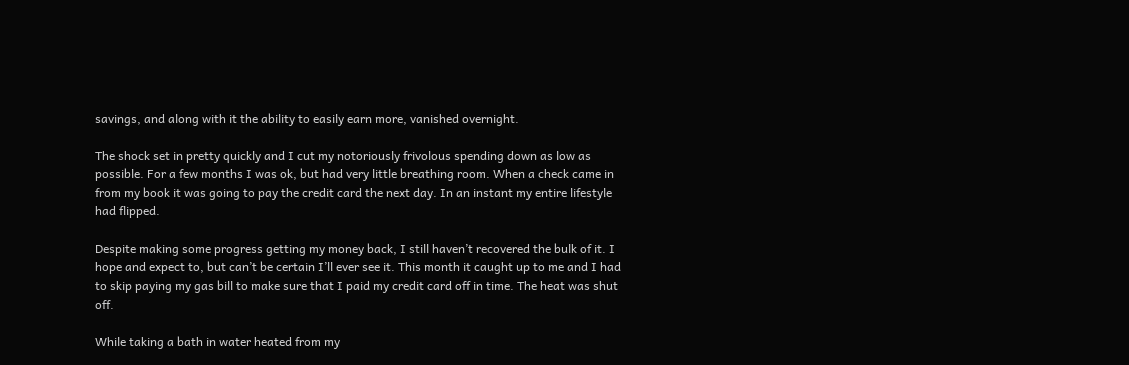savings, and along with it the ability to easily earn more, vanished overnight.

The shock set in pretty quickly and I cut my notoriously frivolous spending down as low as possible. For a few months I was ok, but had very little breathing room. When a check came in from my book it was going to pay the credit card the next day. In an instant my entire lifestyle had flipped.

Despite making some progress getting my money back, I still haven’t recovered the bulk of it. I hope and expect to, but can’t be certain I’ll ever see it. This month it caught up to me and I had to skip paying my gas bill to make sure that I paid my credit card off in time. The heat was shut off.

While taking a bath in water heated from my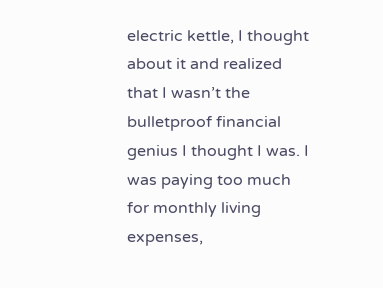electric kettle, I thought about it and realized that I wasn’t the bulletproof financial genius I thought I was. I was paying too much for monthly living expenses,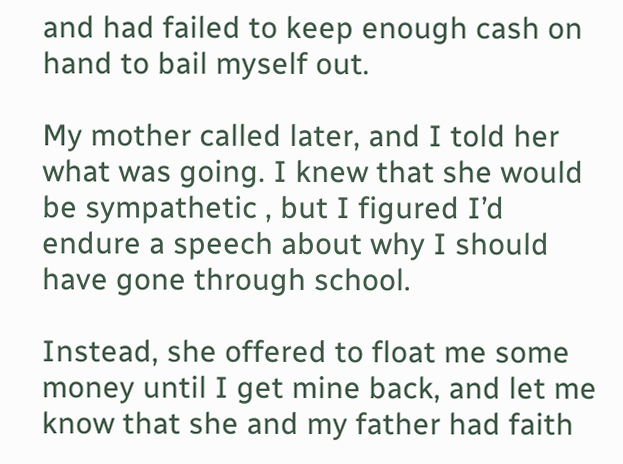and had failed to keep enough cash on hand to bail myself out.

My mother called later, and I told her what was going. I knew that she would be sympathetic , but I figured I’d endure a speech about why I should have gone through school.

Instead, she offered to float me some money until I get mine back, and let me know that she and my father had faith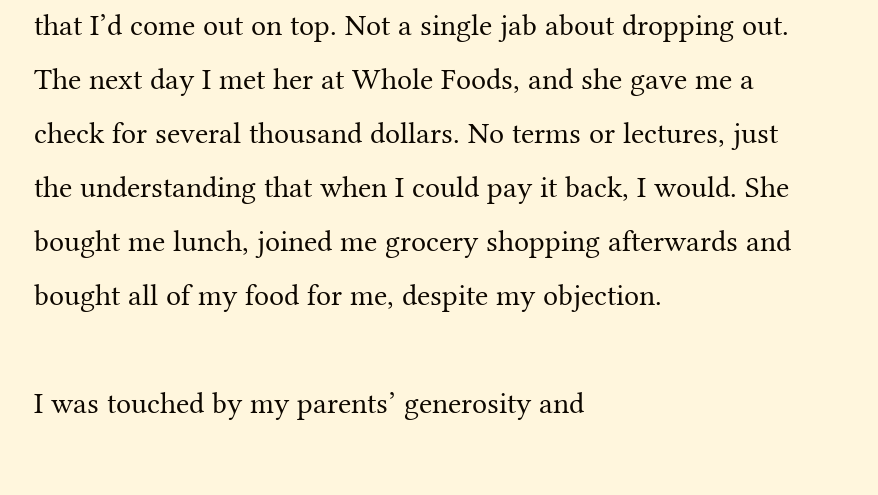that I’d come out on top. Not a single jab about dropping out. The next day I met her at Whole Foods, and she gave me a check for several thousand dollars. No terms or lectures, just the understanding that when I could pay it back, I would. She bought me lunch, joined me grocery shopping afterwards and bought all of my food for me, despite my objection.

I was touched by my parents’ generosity and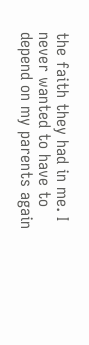the faith they had in me. I never wanted to have to depend on my parents again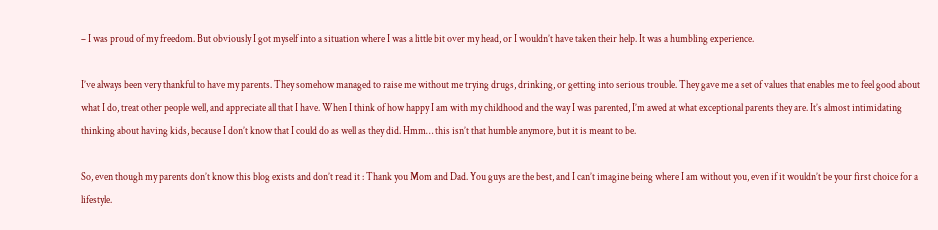– I was proud of my freedom. But obviously I got myself into a situation where I was a little bit over my head, or I wouldn’t have taken their help. It was a humbling experience.

I’ve always been very thankful to have my parents. They somehow managed to raise me without me trying drugs, drinking, or getting into serious trouble. They gave me a set of values that enables me to feel good about what I do, treat other people well, and appreciate all that I have. When I think of how happy I am with my childhood and the way I was parented, I’m awed at what exceptional parents they are. It’s almost intimidating thinking about having kids, because I don’t know that I could do as well as they did. Hmm… this isn’t that humble anymore, but it is meant to be.

So, even though my parents don’t know this blog exists and don’t read it : Thank you Mom and Dad. You guys are the best, and I can’t imagine being where I am without you, even if it wouldn’t be your first choice for a lifestyle.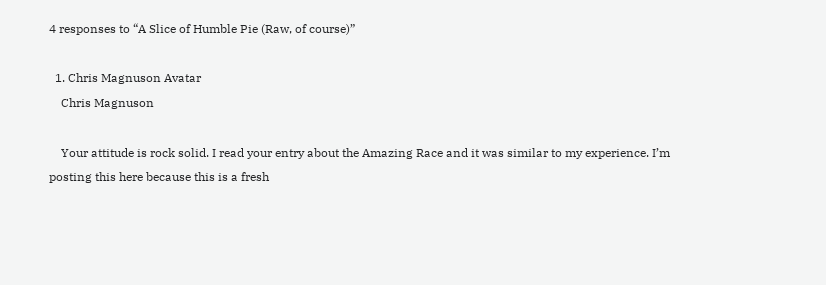4 responses to “A Slice of Humble Pie (Raw, of course)”

  1. Chris Magnuson Avatar
    Chris Magnuson

    Your attitude is rock solid. I read your entry about the Amazing Race and it was similar to my experience. I’m posting this here because this is a fresh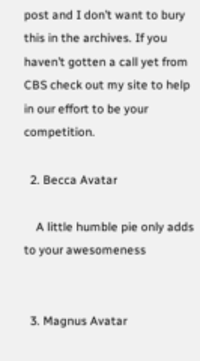post and I don’t want to bury this in the archives. If you haven’t gotten a call yet from CBS check out my site to help in our effort to be your competition.

  2. Becca Avatar

    A little humble pie only adds to your awesomeness


  3. Magnus Avatar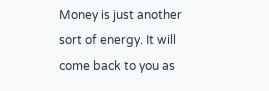Money is just another sort of energy. It will come back to you as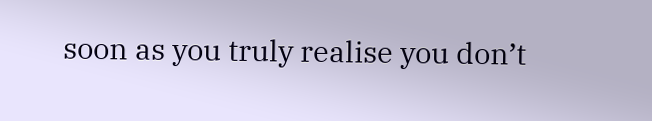soon as you truly realise you don’t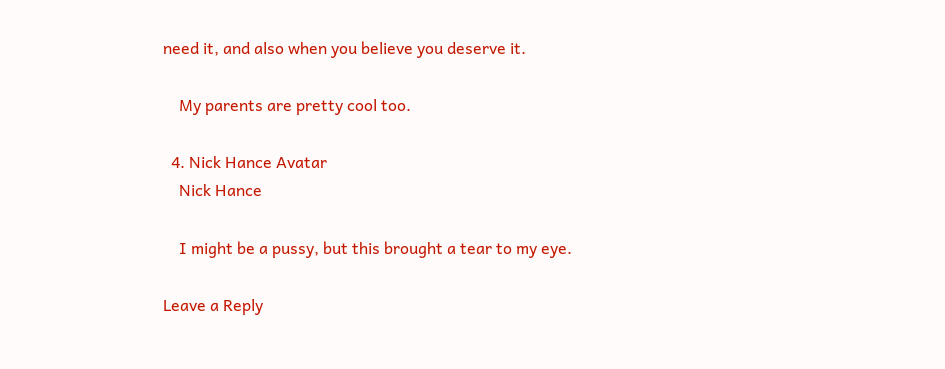need it, and also when you believe you deserve it.

    My parents are pretty cool too.

  4. Nick Hance Avatar
    Nick Hance

    I might be a pussy, but this brought a tear to my eye.

Leave a Reply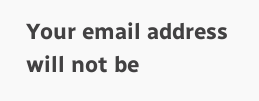Your email address will not be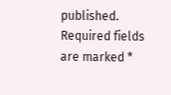published. Required fields are marked *